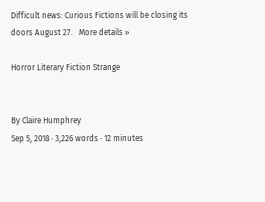Difficult news: Curious Fictions will be closing its doors August 27.   More details »

Horror Literary Fiction Strange


By Claire Humphrey
Sep 5, 2018 · 3,226 words · 12 minutes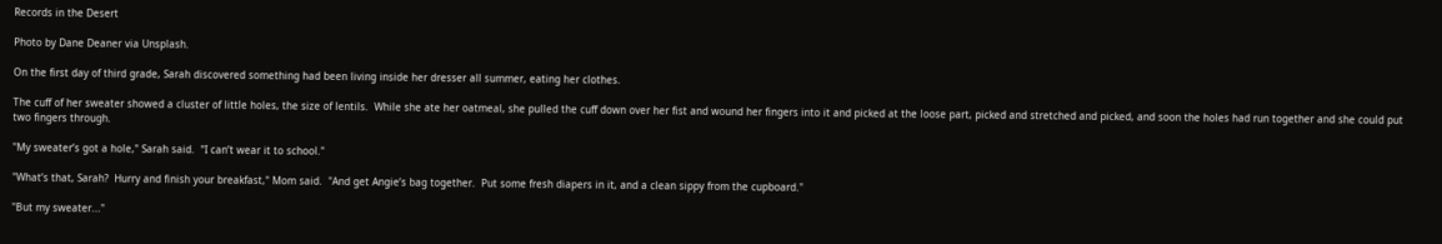Records in the Desert

Photo by Dane Deaner via Unsplash.

On the first day of third grade, Sarah discovered something had been living inside her dresser all summer, eating her clothes.

The cuff of her sweater showed a cluster of little holes, the size of lentils.  While she ate her oatmeal, she pulled the cuff down over her fist and wound her fingers into it and picked at the loose part, picked and stretched and picked, and soon the holes had run together and she could put two fingers through.

"My sweater’s got a hole," Sarah said.  "I can’t wear it to school."

"What’s that, Sarah?  Hurry and finish your breakfast," Mom said.  "And get Angie’s bag together.  Put some fresh diapers in it, and a clean sippy from the cupboard."

"But my sweater..."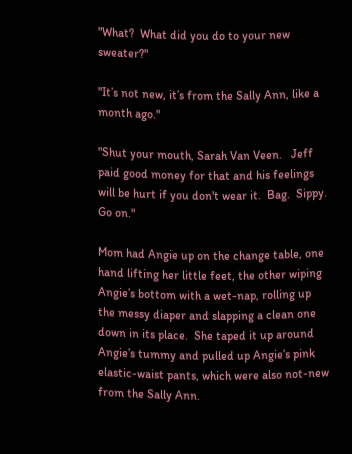"What?  What did you do to your new sweater?"

"It’s not new, it’s from the Sally Ann, like a month ago."

"Shut your mouth, Sarah Van Veen.   Jeff paid good money for that and his feelings will be hurt if you don't wear it.  Bag.  Sippy.  Go on."

Mom had Angie up on the change table, one hand lifting her little feet, the other wiping Angie’s bottom with a wet-nap, rolling up the messy diaper and slapping a clean one down in its place.  She taped it up around Angie’s tummy and pulled up Angie’s pink elastic-waist pants, which were also not-new from the Sally Ann.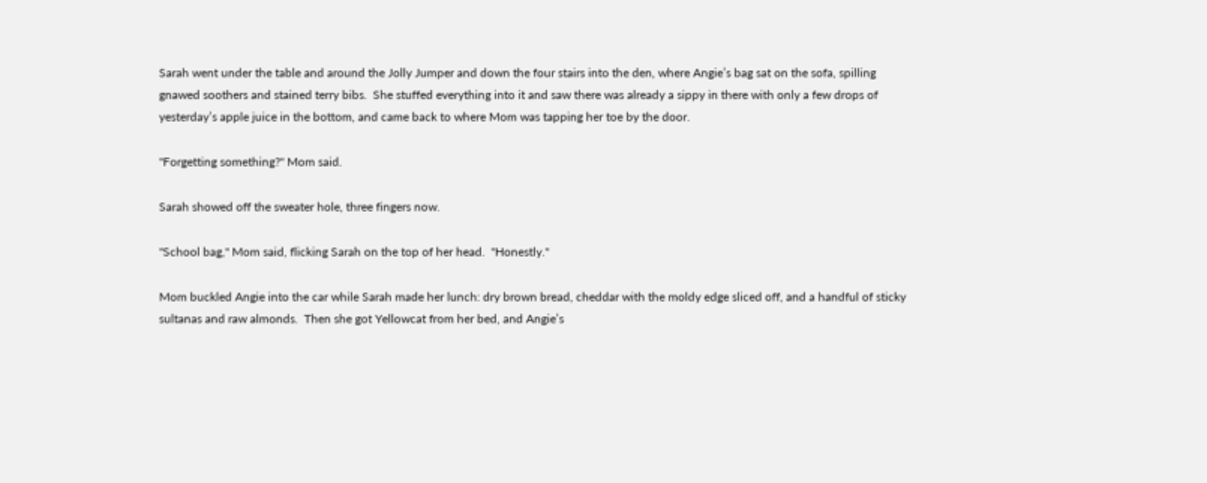Sarah went under the table and around the Jolly Jumper and down the four stairs into the den, where Angie’s bag sat on the sofa, spilling gnawed soothers and stained terry bibs.  She stuffed everything into it and saw there was already a sippy in there with only a few drops of yesterday’s apple juice in the bottom, and came back to where Mom was tapping her toe by the door.

"Forgetting something?" Mom said.

Sarah showed off the sweater hole, three fingers now.

"School bag," Mom said, flicking Sarah on the top of her head.  "Honestly."

Mom buckled Angie into the car while Sarah made her lunch: dry brown bread, cheddar with the moldy edge sliced off, and a handful of sticky sultanas and raw almonds.  Then she got Yellowcat from her bed, and Angie’s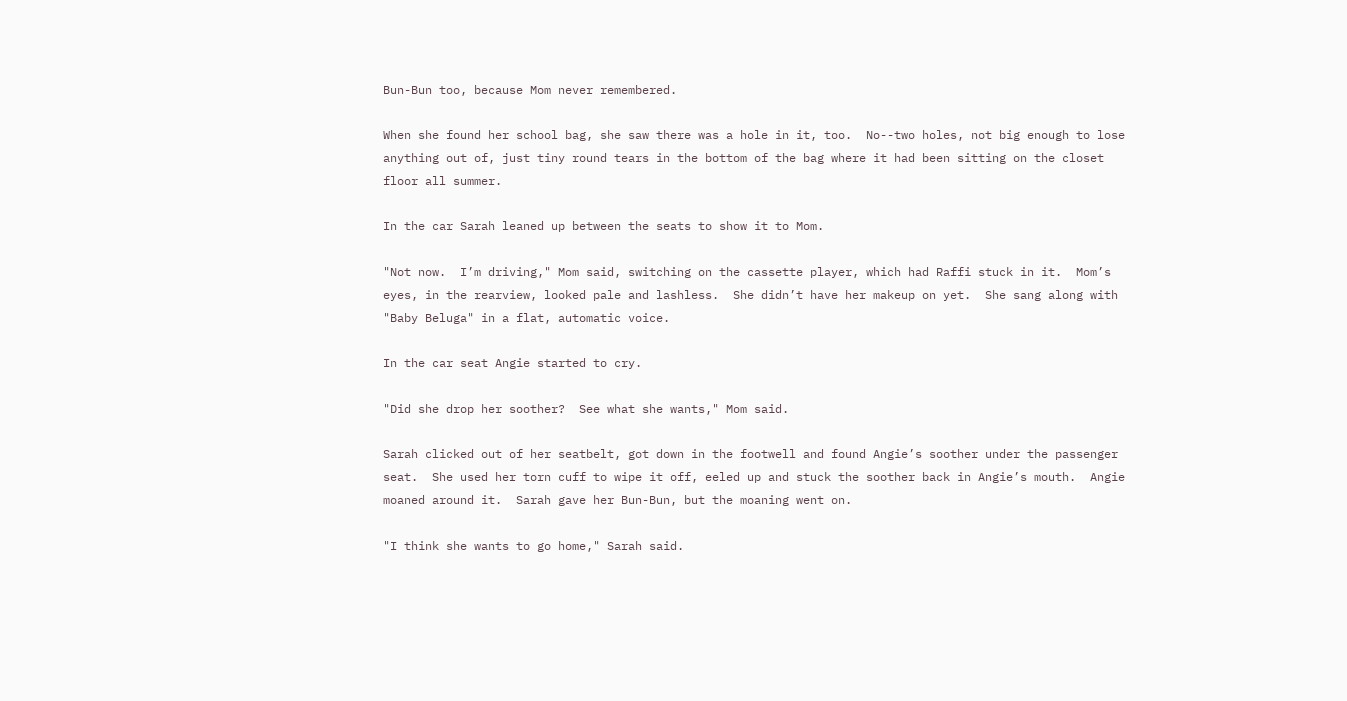Bun-Bun too, because Mom never remembered.

When she found her school bag, she saw there was a hole in it, too.  No--two holes, not big enough to lose anything out of, just tiny round tears in the bottom of the bag where it had been sitting on the closet floor all summer.

In the car Sarah leaned up between the seats to show it to Mom.

"Not now.  I’m driving," Mom said, switching on the cassette player, which had Raffi stuck in it.  Mom’s eyes, in the rearview, looked pale and lashless.  She didn’t have her makeup on yet.  She sang along with "Baby Beluga" in a flat, automatic voice.

In the car seat Angie started to cry.

"Did she drop her soother?  See what she wants," Mom said.

Sarah clicked out of her seatbelt, got down in the footwell and found Angie’s soother under the passenger seat.  She used her torn cuff to wipe it off, eeled up and stuck the soother back in Angie’s mouth.  Angie moaned around it.  Sarah gave her Bun-Bun, but the moaning went on.

"I think she wants to go home," Sarah said.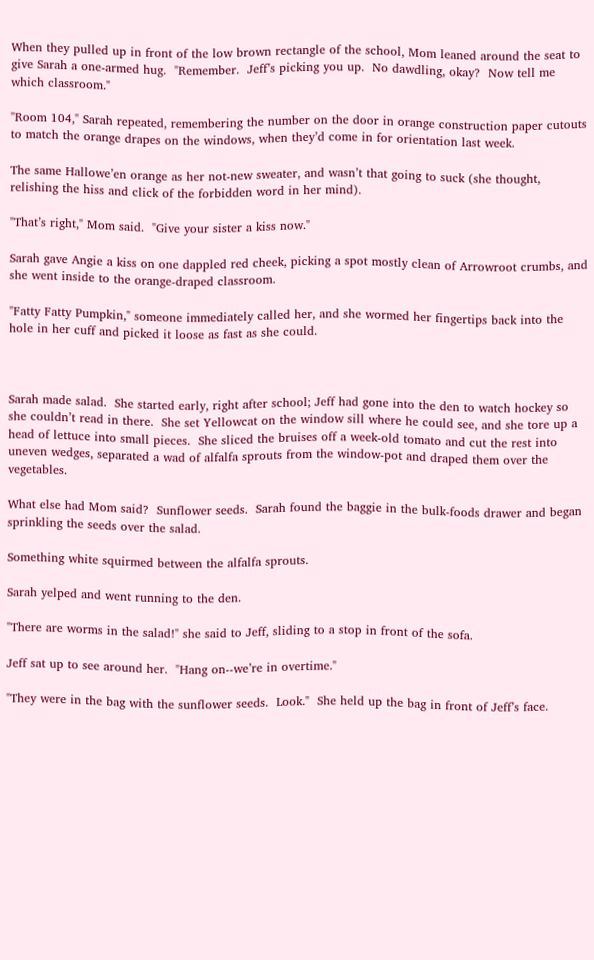When they pulled up in front of the low brown rectangle of the school, Mom leaned around the seat to give Sarah a one-armed hug.  "Remember.  Jeff’s picking you up.  No dawdling, okay?  Now tell me which classroom."

"Room 104," Sarah repeated, remembering the number on the door in orange construction paper cutouts to match the orange drapes on the windows, when they’d come in for orientation last week.

The same Hallowe’en orange as her not-new sweater, and wasn’t that going to suck (she thought, relishing the hiss and click of the forbidden word in her mind).

"That’s right," Mom said.  "Give your sister a kiss now."

Sarah gave Angie a kiss on one dappled red cheek, picking a spot mostly clean of Arrowroot crumbs, and she went inside to the orange-draped classroom.

"Fatty Fatty Pumpkin," someone immediately called her, and she wormed her fingertips back into the hole in her cuff and picked it loose as fast as she could.



Sarah made salad.  She started early, right after school; Jeff had gone into the den to watch hockey so she couldn’t read in there.  She set Yellowcat on the window sill where he could see, and she tore up a head of lettuce into small pieces.  She sliced the bruises off a week-old tomato and cut the rest into uneven wedges, separated a wad of alfalfa sprouts from the window-pot and draped them over the vegetables.

What else had Mom said?  Sunflower seeds.  Sarah found the baggie in the bulk-foods drawer and began sprinkling the seeds over the salad.

Something white squirmed between the alfalfa sprouts.

Sarah yelped and went running to the den.

"There are worms in the salad!" she said to Jeff, sliding to a stop in front of the sofa.

Jeff sat up to see around her.  "Hang on--we’re in overtime."

"They were in the bag with the sunflower seeds.  Look."  She held up the bag in front of Jeff’s face.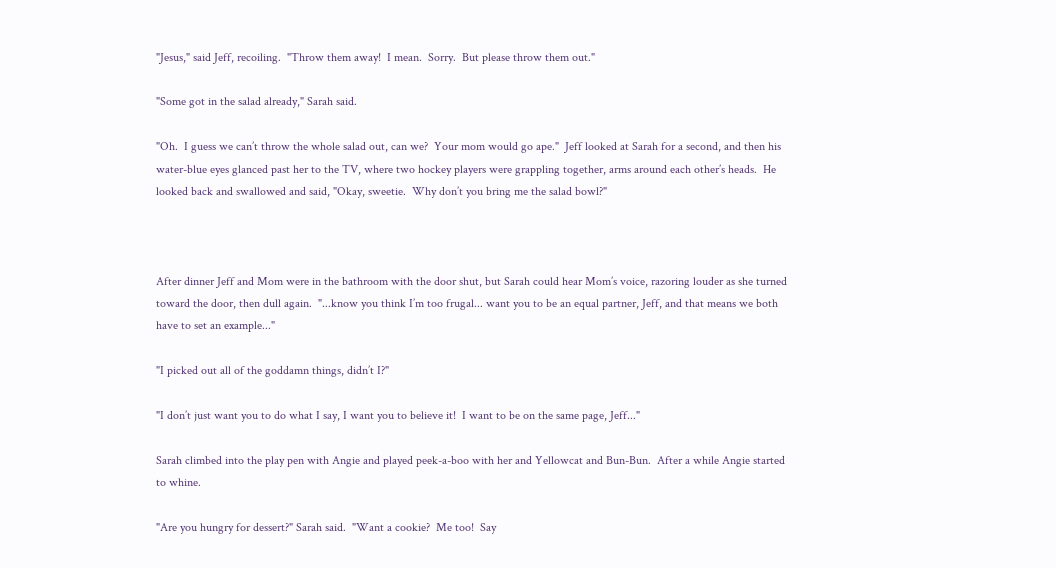"Jesus," said Jeff, recoiling.  "Throw them away!  I mean.  Sorry.  But please throw them out."

"Some got in the salad already," Sarah said.

"Oh.  I guess we can’t throw the whole salad out, can we?  Your mom would go ape."  Jeff looked at Sarah for a second, and then his water-blue eyes glanced past her to the TV, where two hockey players were grappling together, arms around each other’s heads.  He looked back and swallowed and said, "Okay, sweetie.  Why don’t you bring me the salad bowl?"



After dinner Jeff and Mom were in the bathroom with the door shut, but Sarah could hear Mom’s voice, razoring louder as she turned toward the door, then dull again.  "...know you think I’m too frugal... want you to be an equal partner, Jeff, and that means we both have to set an example..."

"I picked out all of the goddamn things, didn’t I?"

"I don’t just want you to do what I say, I want you to believe it!  I want to be on the same page, Jeff..."

Sarah climbed into the play pen with Angie and played peek-a-boo with her and Yellowcat and Bun-Bun.  After a while Angie started to whine.

"Are you hungry for dessert?" Sarah said.  "Want a cookie?  Me too!  Say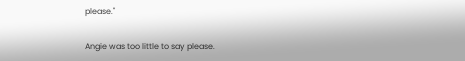please."

Angie was too little to say please.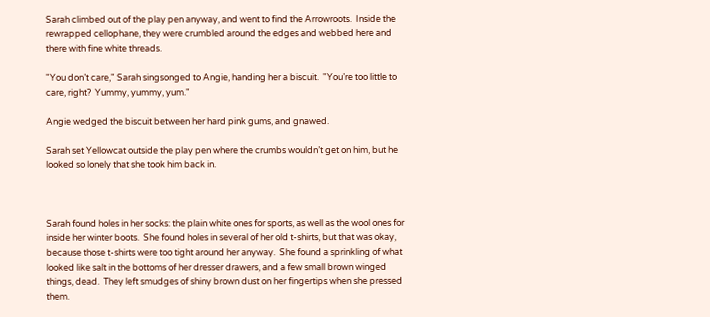Sarah climbed out of the play pen anyway, and went to find the Arrowroots.  Inside the rewrapped cellophane, they were crumbled around the edges and webbed here and there with fine white threads.

"You don’t care," Sarah singsonged to Angie, handing her a biscuit.  "You’re too little to care, right?  Yummy, yummy, yum."

Angie wedged the biscuit between her hard pink gums, and gnawed.

Sarah set Yellowcat outside the play pen where the crumbs wouldn’t get on him, but he looked so lonely that she took him back in.



Sarah found holes in her socks: the plain white ones for sports, as well as the wool ones for inside her winter boots.  She found holes in several of her old t-shirts, but that was okay, because those t-shirts were too tight around her anyway.  She found a sprinkling of what looked like salt in the bottoms of her dresser drawers, and a few small brown winged things, dead.  They left smudges of shiny brown dust on her fingertips when she pressed them.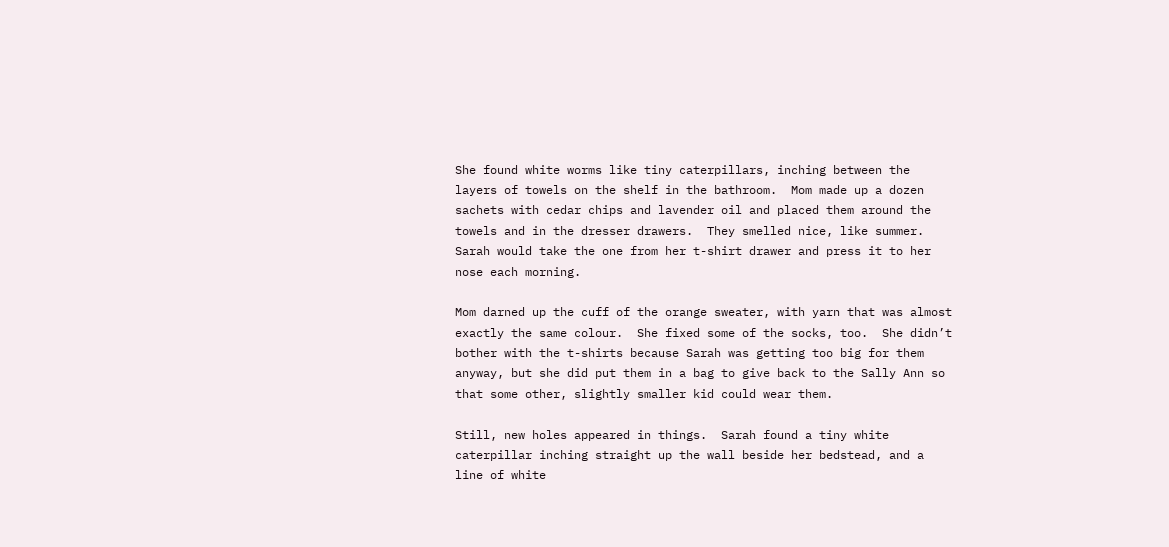She found white worms like tiny caterpillars, inching between the layers of towels on the shelf in the bathroom.  Mom made up a dozen sachets with cedar chips and lavender oil and placed them around the towels and in the dresser drawers.  They smelled nice, like summer.  Sarah would take the one from her t-shirt drawer and press it to her nose each morning.

Mom darned up the cuff of the orange sweater, with yarn that was almost exactly the same colour.  She fixed some of the socks, too.  She didn’t bother with the t-shirts because Sarah was getting too big for them anyway, but she did put them in a bag to give back to the Sally Ann so that some other, slightly smaller kid could wear them.

Still, new holes appeared in things.  Sarah found a tiny white caterpillar inching straight up the wall beside her bedstead, and a line of white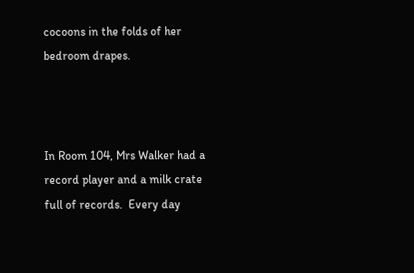cocoons in the folds of her bedroom drapes.



In Room 104, Mrs Walker had a record player and a milk crate full of records.  Every day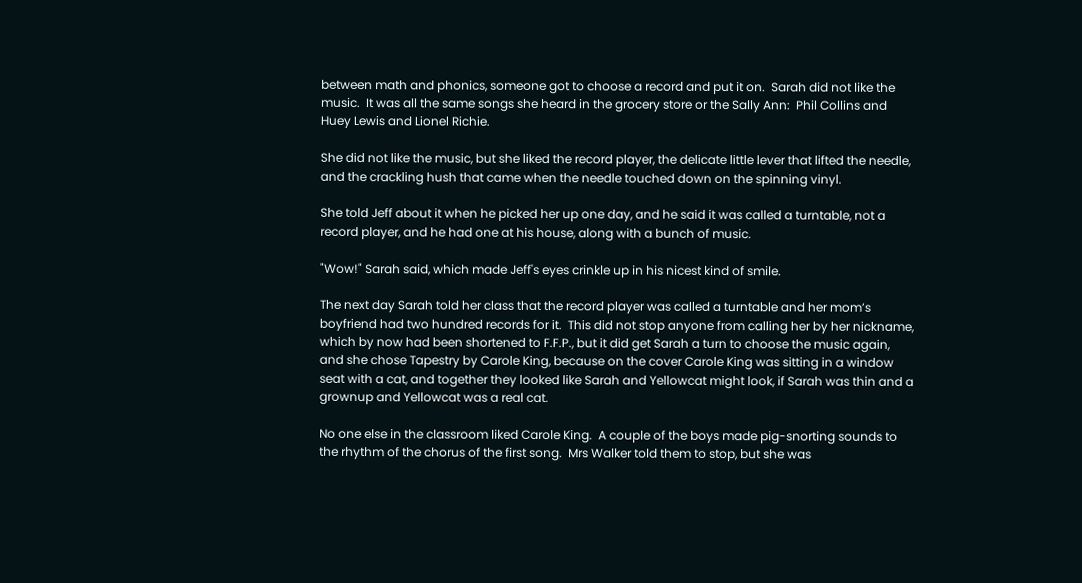between math and phonics, someone got to choose a record and put it on.  Sarah did not like the music.  It was all the same songs she heard in the grocery store or the Sally Ann:  Phil Collins and Huey Lewis and Lionel Richie.

She did not like the music, but she liked the record player, the delicate little lever that lifted the needle, and the crackling hush that came when the needle touched down on the spinning vinyl.

She told Jeff about it when he picked her up one day, and he said it was called a turntable, not a record player, and he had one at his house, along with a bunch of music.

"Wow!" Sarah said, which made Jeff's eyes crinkle up in his nicest kind of smile.

The next day Sarah told her class that the record player was called a turntable and her mom’s boyfriend had two hundred records for it.  This did not stop anyone from calling her by her nickname, which by now had been shortened to F.F.P., but it did get Sarah a turn to choose the music again, and she chose Tapestry by Carole King, because on the cover Carole King was sitting in a window seat with a cat, and together they looked like Sarah and Yellowcat might look, if Sarah was thin and a grownup and Yellowcat was a real cat.

No one else in the classroom liked Carole King.  A couple of the boys made pig-snorting sounds to the rhythm of the chorus of the first song.  Mrs Walker told them to stop, but she was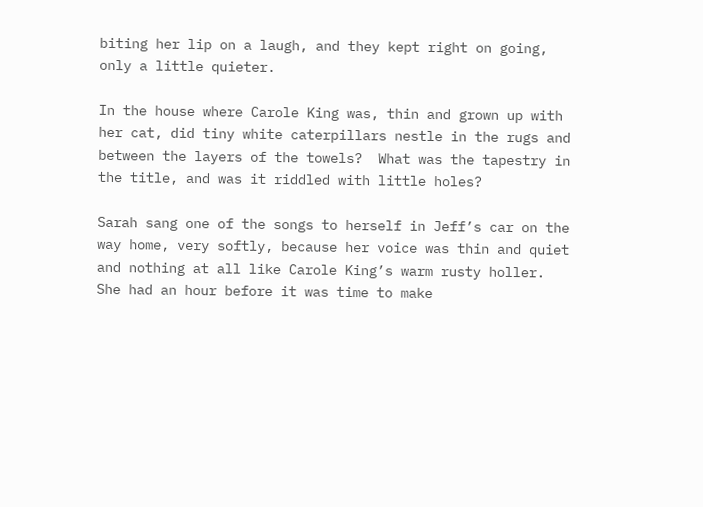biting her lip on a laugh, and they kept right on going, only a little quieter.

In the house where Carole King was, thin and grown up with her cat, did tiny white caterpillars nestle in the rugs and between the layers of the towels?  What was the tapestry in the title, and was it riddled with little holes?

Sarah sang one of the songs to herself in Jeff’s car on the way home, very softly, because her voice was thin and quiet and nothing at all like Carole King’s warm rusty holler.  She had an hour before it was time to make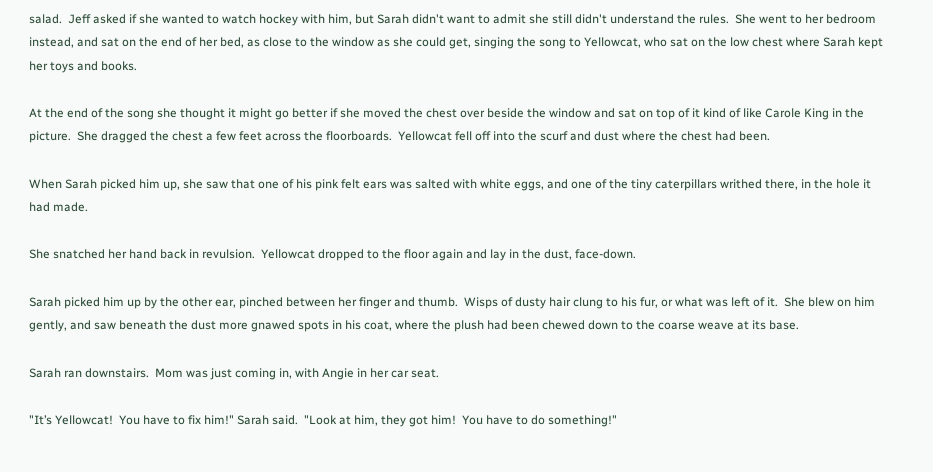salad.  Jeff asked if she wanted to watch hockey with him, but Sarah didn't want to admit she still didn't understand the rules.  She went to her bedroom instead, and sat on the end of her bed, as close to the window as she could get, singing the song to Yellowcat, who sat on the low chest where Sarah kept her toys and books.

At the end of the song she thought it might go better if she moved the chest over beside the window and sat on top of it kind of like Carole King in the picture.  She dragged the chest a few feet across the floorboards.  Yellowcat fell off into the scurf and dust where the chest had been.

When Sarah picked him up, she saw that one of his pink felt ears was salted with white eggs, and one of the tiny caterpillars writhed there, in the hole it had made.

She snatched her hand back in revulsion.  Yellowcat dropped to the floor again and lay in the dust, face-down.

Sarah picked him up by the other ear, pinched between her finger and thumb.  Wisps of dusty hair clung to his fur, or what was left of it.  She blew on him gently, and saw beneath the dust more gnawed spots in his coat, where the plush had been chewed down to the coarse weave at its base.

Sarah ran downstairs.  Mom was just coming in, with Angie in her car seat.

"It’s Yellowcat!  You have to fix him!" Sarah said.  "Look at him, they got him!  You have to do something!"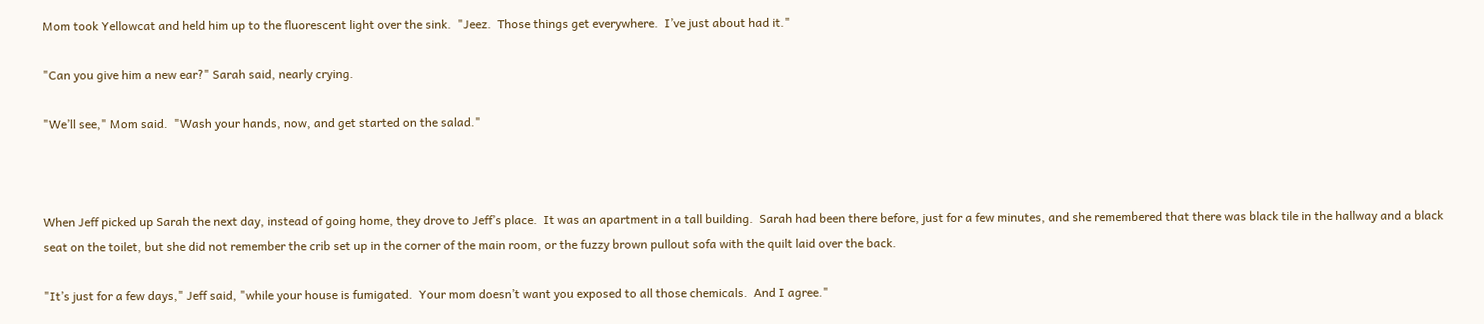Mom took Yellowcat and held him up to the fluorescent light over the sink.  "Jeez.  Those things get everywhere.  I’ve just about had it."

"Can you give him a new ear?" Sarah said, nearly crying.

"We’ll see," Mom said.  "Wash your hands, now, and get started on the salad."



When Jeff picked up Sarah the next day, instead of going home, they drove to Jeff’s place.  It was an apartment in a tall building.  Sarah had been there before, just for a few minutes, and she remembered that there was black tile in the hallway and a black seat on the toilet, but she did not remember the crib set up in the corner of the main room, or the fuzzy brown pullout sofa with the quilt laid over the back.

"It’s just for a few days," Jeff said, "while your house is fumigated.  Your mom doesn’t want you exposed to all those chemicals.  And I agree."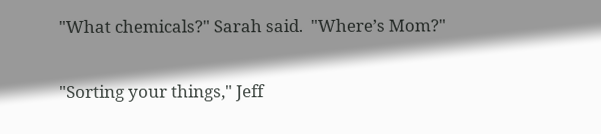"What chemicals?" Sarah said.  "Where’s Mom?"

"Sorting your things," Jeff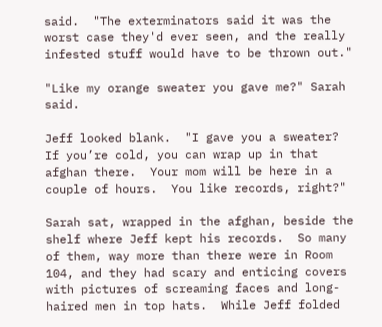said.  "The exterminators said it was the worst case they'd ever seen, and the really infested stuff would have to be thrown out."

"Like my orange sweater you gave me?" Sarah said.

Jeff looked blank.  "I gave you a sweater?  If you’re cold, you can wrap up in that afghan there.  Your mom will be here in a couple of hours.  You like records, right?"

Sarah sat, wrapped in the afghan, beside the shelf where Jeff kept his records.  So many of them, way more than there were in Room 104, and they had scary and enticing covers with pictures of screaming faces and long-haired men in top hats.  While Jeff folded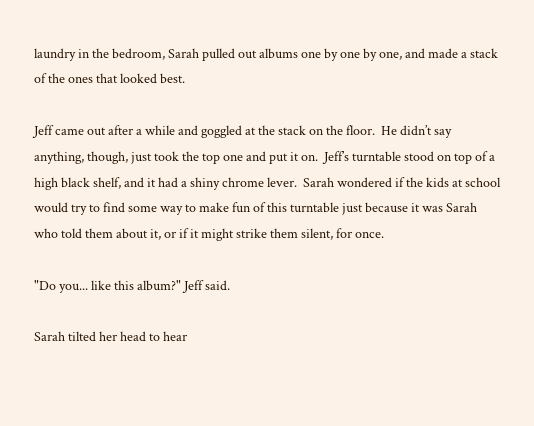laundry in the bedroom, Sarah pulled out albums one by one by one, and made a stack of the ones that looked best.

Jeff came out after a while and goggled at the stack on the floor.  He didn’t say anything, though, just took the top one and put it on.  Jeff’s turntable stood on top of a high black shelf, and it had a shiny chrome lever.  Sarah wondered if the kids at school would try to find some way to make fun of this turntable just because it was Sarah who told them about it, or if it might strike them silent, for once.

"Do you... like this album?" Jeff said.

Sarah tilted her head to hear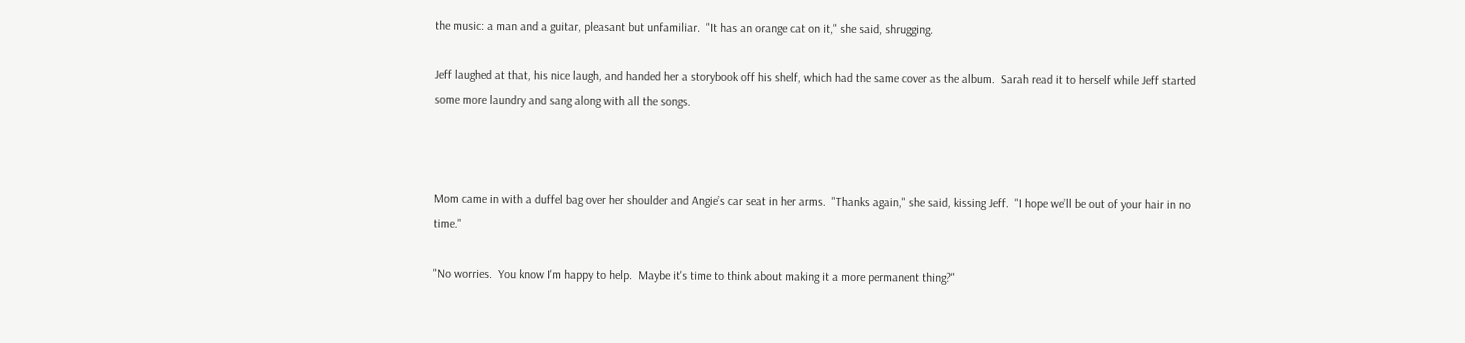the music: a man and a guitar, pleasant but unfamiliar.  "It has an orange cat on it," she said, shrugging.

Jeff laughed at that, his nice laugh, and handed her a storybook off his shelf, which had the same cover as the album.  Sarah read it to herself while Jeff started some more laundry and sang along with all the songs.



Mom came in with a duffel bag over her shoulder and Angie’s car seat in her arms.  "Thanks again," she said, kissing Jeff.  "I hope we’ll be out of your hair in no time."

"No worries.  You know I'm happy to help.  Maybe it's time to think about making it a more permanent thing?"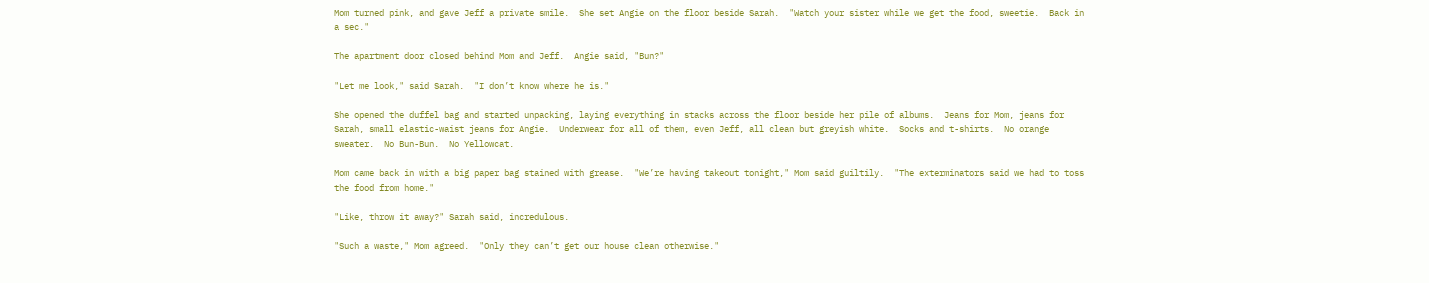Mom turned pink, and gave Jeff a private smile.  She set Angie on the floor beside Sarah.  "Watch your sister while we get the food, sweetie.  Back in a sec."

The apartment door closed behind Mom and Jeff.  Angie said, "Bun?"

"Let me look," said Sarah.  "I don’t know where he is."

She opened the duffel bag and started unpacking, laying everything in stacks across the floor beside her pile of albums.  Jeans for Mom, jeans for Sarah, small elastic-waist jeans for Angie.  Underwear for all of them, even Jeff, all clean but greyish white.  Socks and t-shirts.  No orange sweater.  No Bun-Bun.  No Yellowcat.

Mom came back in with a big paper bag stained with grease.  "We’re having takeout tonight," Mom said guiltily.  "The exterminators said we had to toss the food from home."

"Like, throw it away?" Sarah said, incredulous.

"Such a waste," Mom agreed.  "Only they can’t get our house clean otherwise."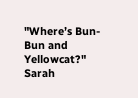"Where’s Bun-Bun and Yellowcat?" Sarah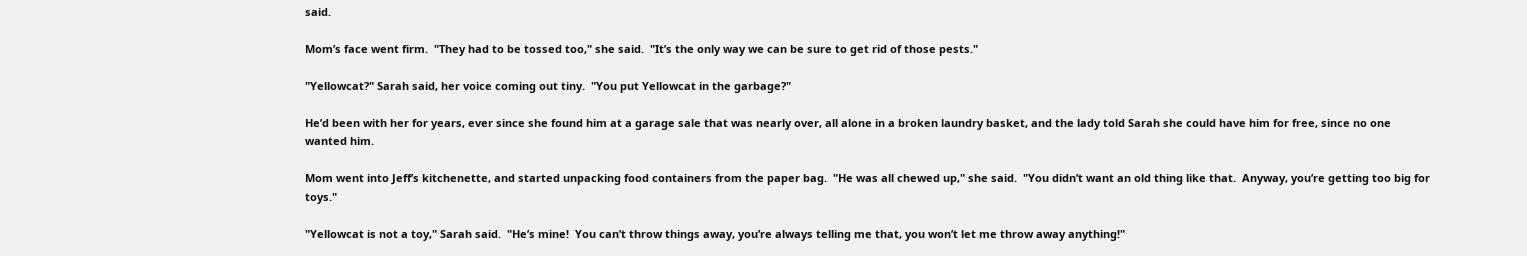said.

Mom’s face went firm.  "They had to be tossed too," she said.  "It’s the only way we can be sure to get rid of those pests."

"Yellowcat?" Sarah said, her voice coming out tiny.  "You put Yellowcat in the garbage?"

He’d been with her for years, ever since she found him at a garage sale that was nearly over, all alone in a broken laundry basket, and the lady told Sarah she could have him for free, since no one wanted him.

Mom went into Jeff’s kitchenette, and started unpacking food containers from the paper bag.  "He was all chewed up," she said.  "You didn’t want an old thing like that.  Anyway, you’re getting too big for toys."

"Yellowcat is not a toy," Sarah said.  "He’s mine!  You can’t throw things away, you’re always telling me that, you won’t let me throw away anything!"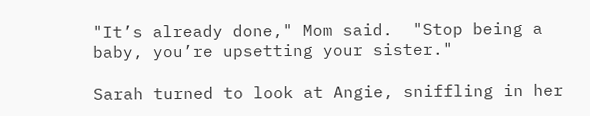"It’s already done," Mom said.  "Stop being a baby, you’re upsetting your sister."

Sarah turned to look at Angie, sniffling in her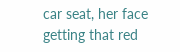car seat, her face getting that red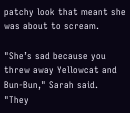patchy look that meant she was about to scream.

"She’s sad because you threw away Yellowcat and Bun-Bun," Sarah said.  "They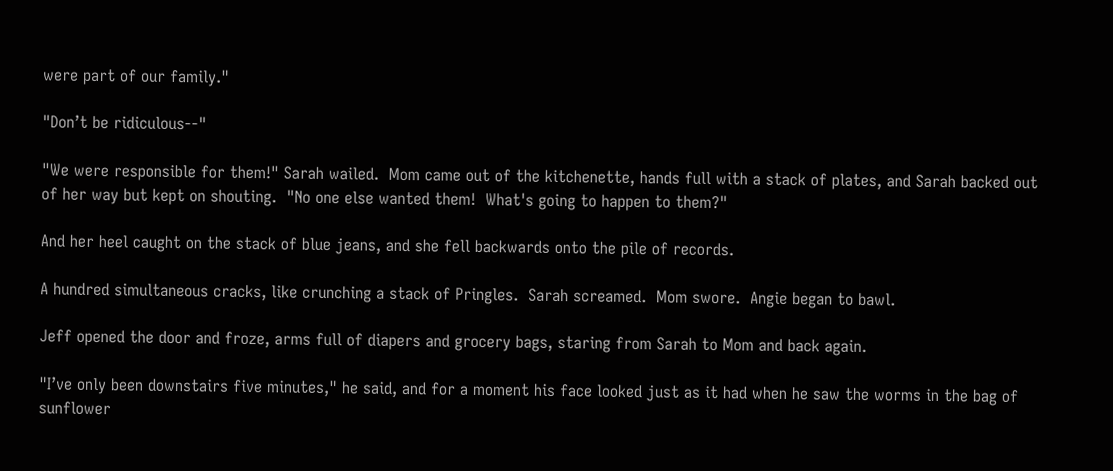were part of our family."

"Don’t be ridiculous--"

"We were responsible for them!" Sarah wailed.  Mom came out of the kitchenette, hands full with a stack of plates, and Sarah backed out of her way but kept on shouting.  "No one else wanted them!  What's going to happen to them?"

And her heel caught on the stack of blue jeans, and she fell backwards onto the pile of records.

A hundred simultaneous cracks, like crunching a stack of Pringles.  Sarah screamed.  Mom swore.  Angie began to bawl.

Jeff opened the door and froze, arms full of diapers and grocery bags, staring from Sarah to Mom and back again.

"I’ve only been downstairs five minutes," he said, and for a moment his face looked just as it had when he saw the worms in the bag of sunflower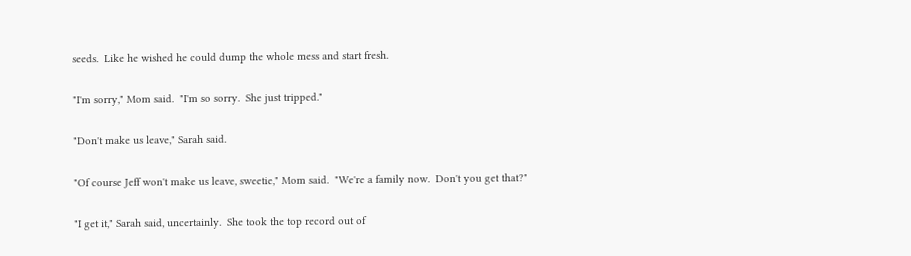seeds.  Like he wished he could dump the whole mess and start fresh.

"I'm sorry," Mom said.  "I'm so sorry.  She just tripped."

"Don't make us leave," Sarah said.

"Of course Jeff won't make us leave, sweetie," Mom said.  "We're a family now.  Don't you get that?"

"I get it," Sarah said, uncertainly.  She took the top record out of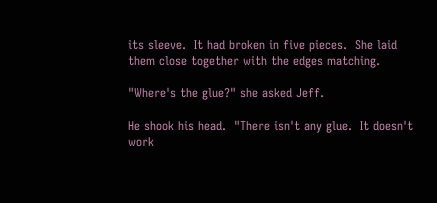its sleeve.  It had broken in five pieces.  She laid them close together with the edges matching.

"Where's the glue?" she asked Jeff.

He shook his head.  "There isn't any glue.  It doesn't work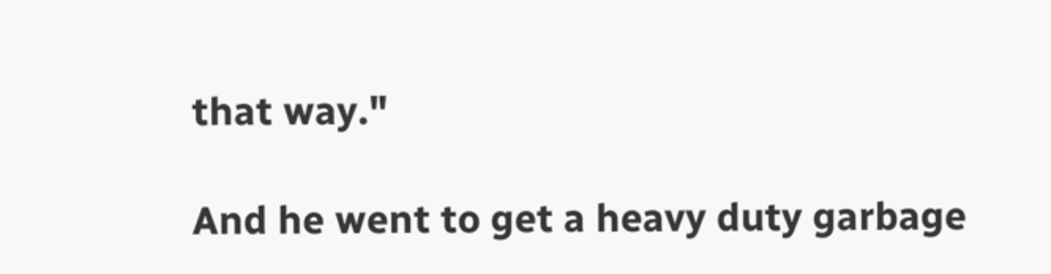that way."

And he went to get a heavy duty garbage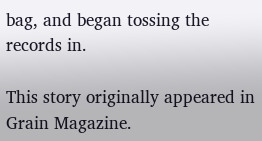bag, and began tossing the records in.

This story originally appeared in Grain Magazine.